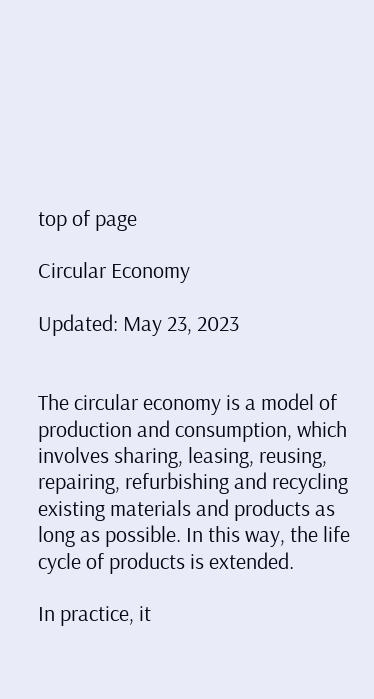top of page

Circular Economy

Updated: May 23, 2023


The circular economy is a model of production and consumption, which involves sharing, leasing, reusing, repairing, refurbishing and recycling existing materials and products as long as possible. In this way, the life cycle of products is extended.

In practice, it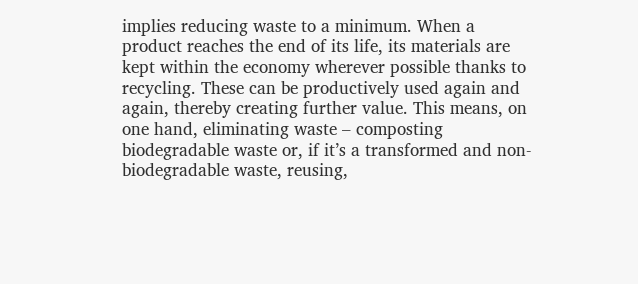implies reducing waste to a minimum. When a product reaches the end of its life, its materials are kept within the economy wherever possible thanks to recycling. These can be productively used again and again, thereby creating further value. This means, on one hand, eliminating waste – composting biodegradable waste or, if it’s a transformed and non-biodegradable waste, reusing,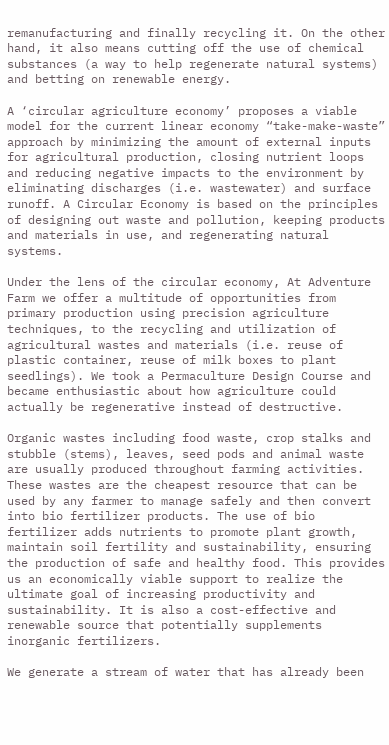remanufacturing and finally recycling it. On the other hand, it also means cutting off the use of chemical substances (a way to help regenerate natural systems) and betting on renewable energy.

A ‘circular agriculture economy’ proposes a viable model for the current linear economy “take-make-waste” approach by minimizing the amount of external inputs for agricultural production, closing nutrient loops and reducing negative impacts to the environment by eliminating discharges (i.e. wastewater) and surface runoff. A Circular Economy is based on the principles of designing out waste and pollution, keeping products and materials in use, and regenerating natural systems.

Under the lens of the circular economy, At Adventure Farm we offer a multitude of opportunities from primary production using precision agriculture techniques, to the recycling and utilization of agricultural wastes and materials (i.e. reuse of plastic container, reuse of milk boxes to plant seedlings). We took a Permaculture Design Course and became enthusiastic about how agriculture could actually be regenerative instead of destructive.

Organic wastes including food waste, crop stalks and stubble (stems), leaves, seed pods and animal waste are usually produced throughout farming activities. These wastes are the cheapest resource that can be used by any farmer to manage safely and then convert into bio fertilizer products. The use of bio fertilizer adds nutrients to promote plant growth, maintain soil fertility and sustainability, ensuring the production of safe and healthy food. This provides us an economically viable support to realize the ultimate goal of increasing productivity and sustainability. It is also a cost-effective and renewable source that potentially supplements inorganic fertilizers.

We generate a stream of water that has already been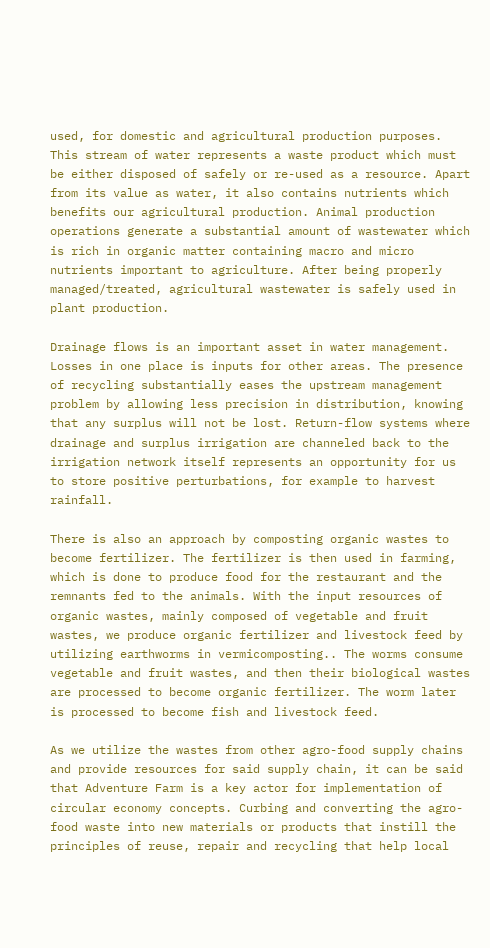used, for domestic and agricultural production purposes. This stream of water represents a waste product which must be either disposed of safely or re-used as a resource. Apart from its value as water, it also contains nutrients which benefits our agricultural production. Animal production operations generate a substantial amount of wastewater which is rich in organic matter containing macro and micro nutrients important to agriculture. After being properly managed/treated, agricultural wastewater is safely used in plant production.

Drainage flows is an important asset in water management. Losses in one place is inputs for other areas. The presence of recycling substantially eases the upstream management problem by allowing less precision in distribution, knowing that any surplus will not be lost. Return-flow systems where drainage and surplus irrigation are channeled back to the irrigation network itself represents an opportunity for us to store positive perturbations, for example to harvest rainfall.

There is also an approach by composting organic wastes to become fertilizer. The fertilizer is then used in farming, which is done to produce food for the restaurant and the remnants fed to the animals. With the input resources of organic wastes, mainly composed of vegetable and fruit wastes, we produce organic fertilizer and livestock feed by utilizing earthworms in vermicomposting.. The worms consume vegetable and fruit wastes, and then their biological wastes are processed to become organic fertilizer. The worm later is processed to become fish and livestock feed.

As we utilize the wastes from other agro-food supply chains and provide resources for said supply chain, it can be said that Adventure Farm is a key actor for implementation of circular economy concepts. Curbing and converting the agro-food waste into new materials or products that instill the principles of reuse, repair and recycling that help local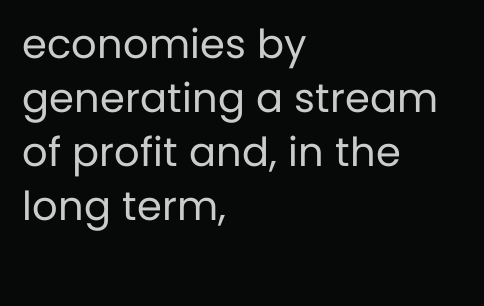economies by generating a stream of profit and, in the long term,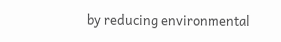by reducing environmental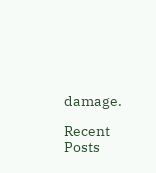damage.

Recent Posts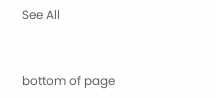See All


bottom of page